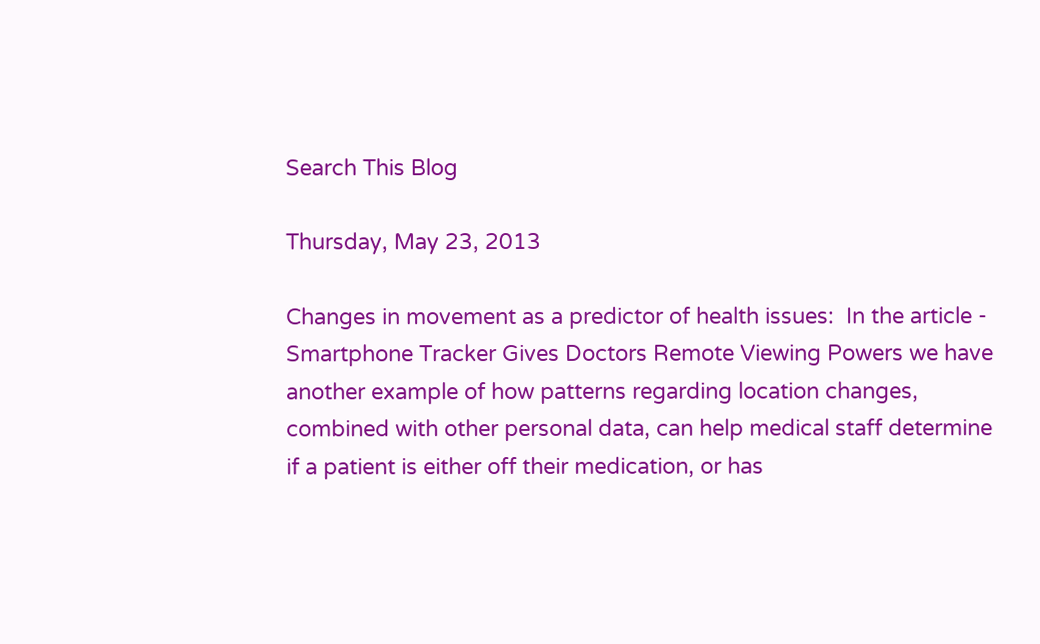Search This Blog

Thursday, May 23, 2013

Changes in movement as a predictor of health issues:  In the article - Smartphone Tracker Gives Doctors Remote Viewing Powers we have another example of how patterns regarding location changes, combined with other personal data, can help medical staff determine if a patient is either off their medication, or has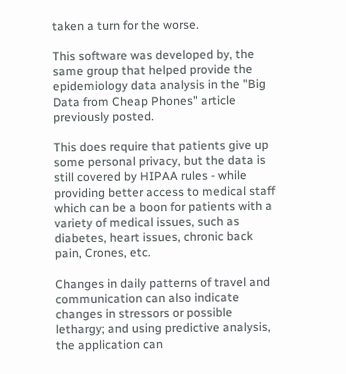taken a turn for the worse.

This software was developed by, the same group that helped provide the epidemiology data analysis in the "Big Data from Cheap Phones" article previously posted.

This does require that patients give up some personal privacy, but the data is still covered by HIPAA rules - while providing better access to medical staff which can be a boon for patients with a variety of medical issues, such as diabetes, heart issues, chronic back pain, Crones, etc.

Changes in daily patterns of travel and communication can also indicate changes in stressors or possible lethargy; and using predictive analysis, the application can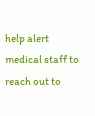help alert medical staff to reach out to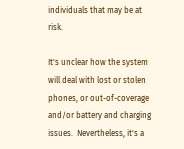individuals that may be at risk.

It's unclear how the system will deal with lost or stolen phones, or out-of-coverage and/or battery and charging issues.  Nevertheless, it's a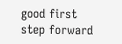good first step forward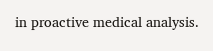in proactive medical analysis.